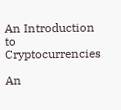An Introduction to Cryptocurrencies

An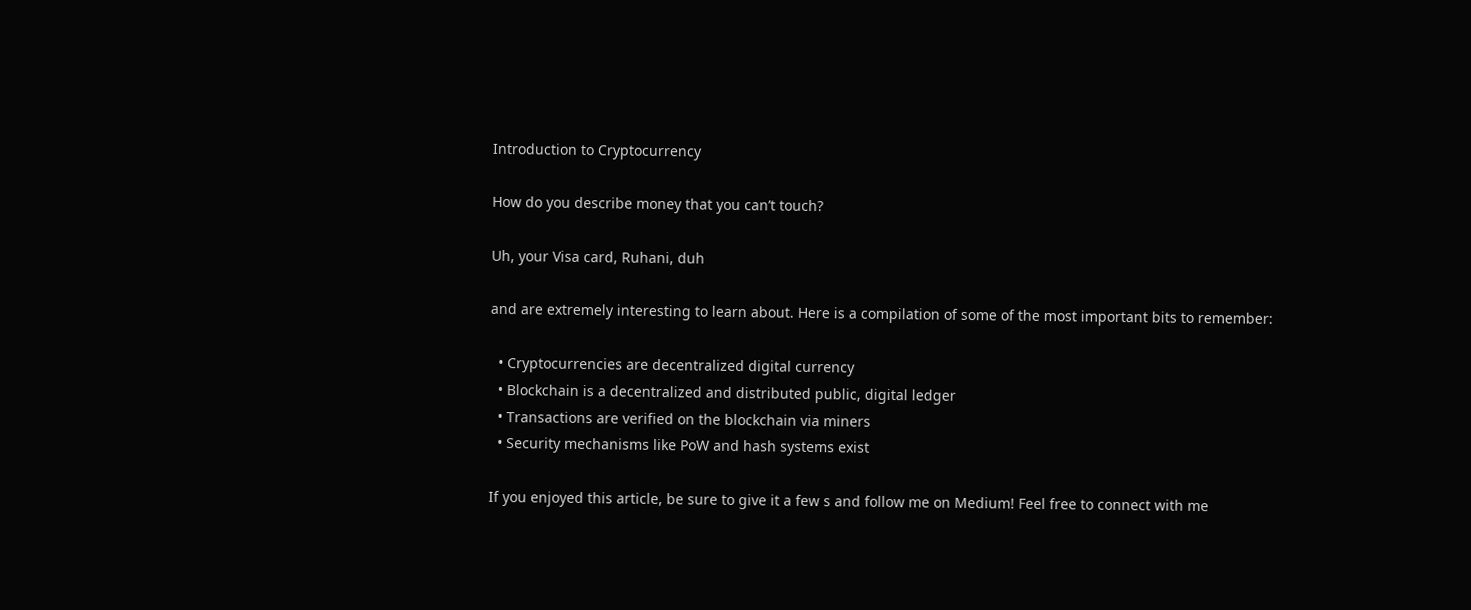Introduction to Cryptocurrency

How do you describe money that you can’t touch?

Uh, your Visa card, Ruhani, duh

and are extremely interesting to learn about. Here is a compilation of some of the most important bits to remember:

  • Cryptocurrencies are decentralized digital currency
  • Blockchain is a decentralized and distributed public, digital ledger
  • Transactions are verified on the blockchain via miners
  • Security mechanisms like PoW and hash systems exist

If you enjoyed this article, be sure to give it a few s and follow me on Medium! Feel free to connect with me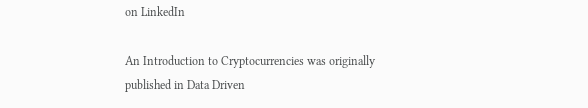on LinkedIn

An Introduction to Cryptocurrencies was originally published in Data Driven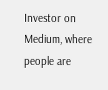Investor on Medium, where people are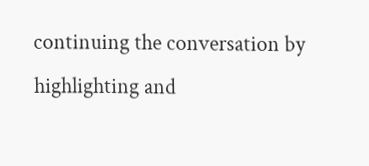continuing the conversation by highlighting and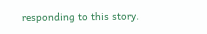responding to this story.